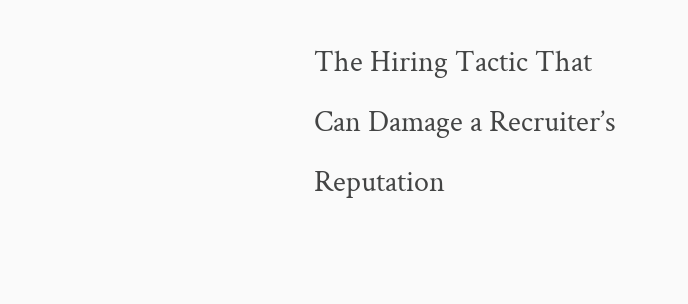The Hiring Tactic That Can Damage a Recruiter’s Reputation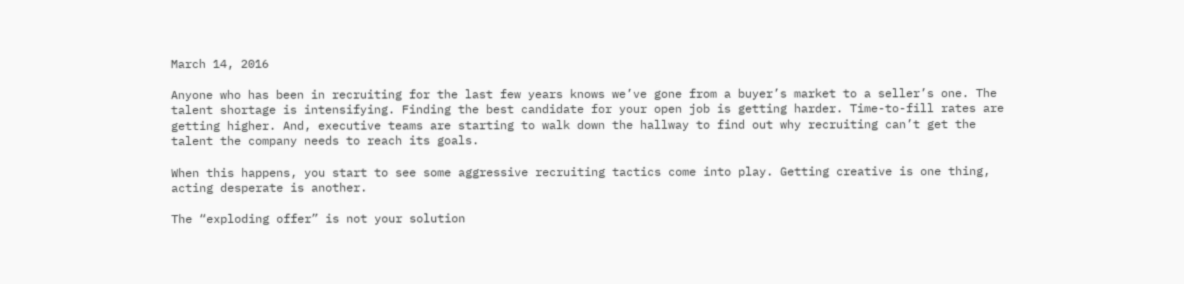March 14, 2016

Anyone who has been in recruiting for the last few years knows we’ve gone from a buyer’s market to a seller’s one. The talent shortage is intensifying. Finding the best candidate for your open job is getting harder. Time-to-fill rates are getting higher. And, executive teams are starting to walk down the hallway to find out why recruiting can’t get the talent the company needs to reach its goals.

When this happens, you start to see some aggressive recruiting tactics come into play. Getting creative is one thing, acting desperate is another.

The “exploding offer” is not your solution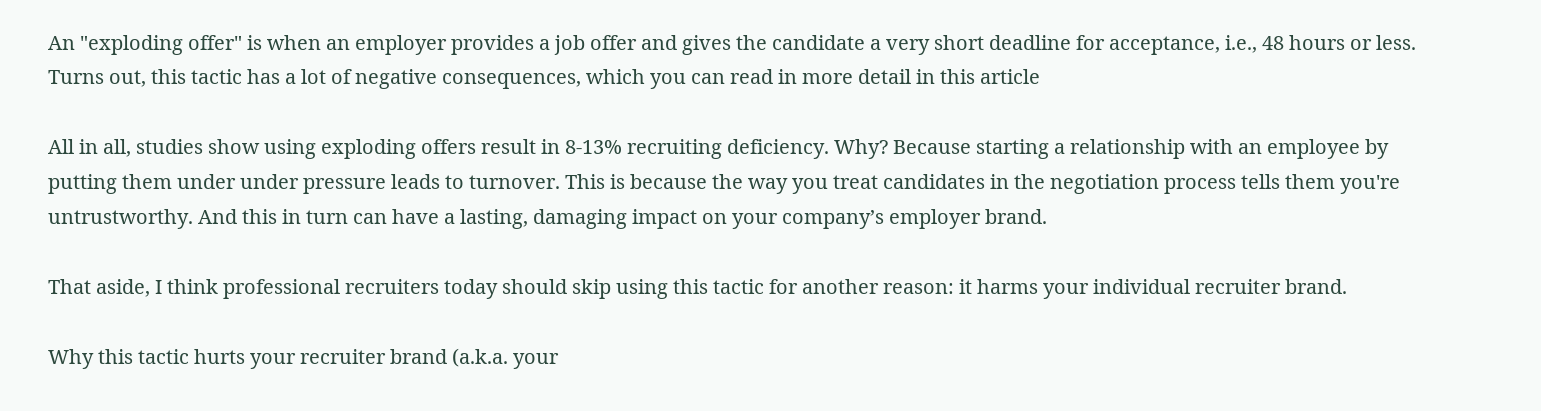An "exploding offer" is when an employer provides a job offer and gives the candidate a very short deadline for acceptance, i.e., 48 hours or less. Turns out, this tactic has a lot of negative consequences, which you can read in more detail in this article

All in all, studies show using exploding offers result in 8-13% recruiting deficiency. Why? Because starting a relationship with an employee by putting them under under pressure leads to turnover. This is because the way you treat candidates in the negotiation process tells them you're untrustworthy. And this in turn can have a lasting, damaging impact on your company’s employer brand.

That aside, I think professional recruiters today should skip using this tactic for another reason: it harms your individual recruiter brand.

Why this tactic hurts your recruiter brand (a.k.a. your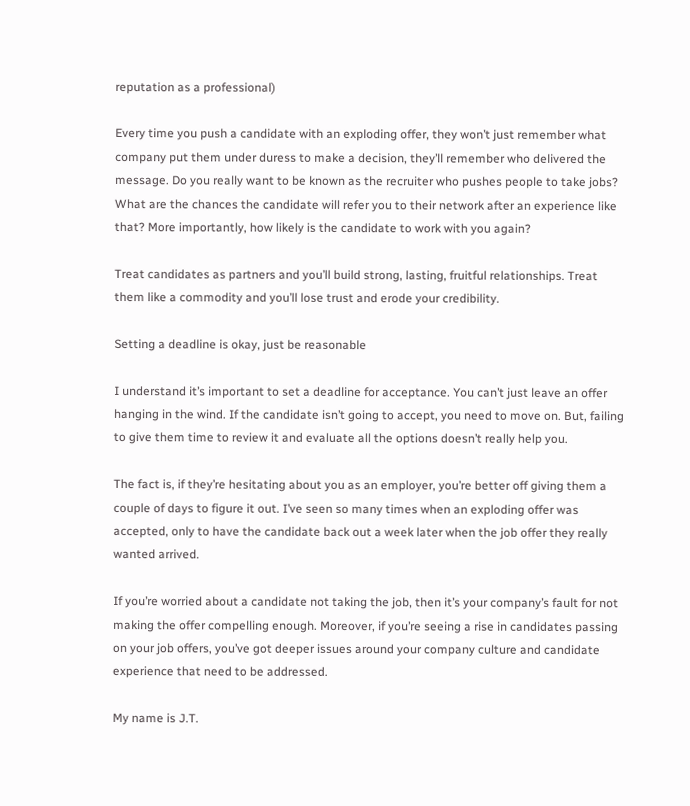reputation as a professional)

Every time you push a candidate with an exploding offer, they won’t just remember what company put them under duress to make a decision, they’ll remember who delivered the message. Do you really want to be known as the recruiter who pushes people to take jobs? What are the chances the candidate will refer you to their network after an experience like that? More importantly, how likely is the candidate to work with you again?

Treat candidates as partners and you’ll build strong, lasting, fruitful relationships. Treat them like a commodity and you’ll lose trust and erode your credibility.

Setting a deadline is okay, just be reasonable

I understand it’s important to set a deadline for acceptance. You can’t just leave an offer hanging in the wind. If the candidate isn’t going to accept, you need to move on. But, failing to give them time to review it and evaluate all the options doesn’t really help you.

The fact is, if they’re hesitating about you as an employer, you’re better off giving them a couple of days to figure it out. I’ve seen so many times when an exploding offer was accepted, only to have the candidate back out a week later when the job offer they really wanted arrived.

If you’re worried about a candidate not taking the job, then it’s your company’s fault for not making the offer compelling enough. Moreover, if you’re seeing a rise in candidates passing on your job offers, you’ve got deeper issues around your company culture and candidate experience that need to be addressed.

My name is J.T.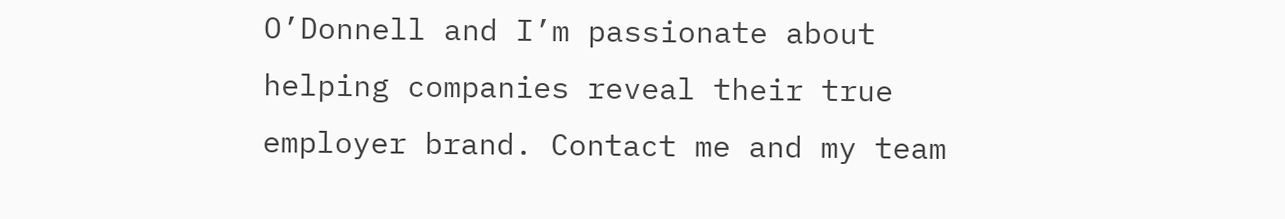O’Donnell and I’m passionate about helping companies reveal their true employer brand. Contact me and my team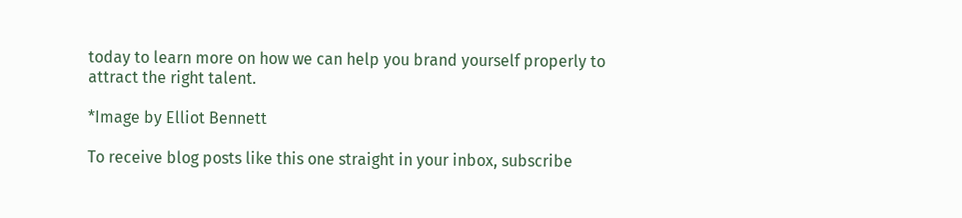today to learn more on how we can help you brand yourself properly to attract the right talent.

*Image by Elliot Bennett

To receive blog posts like this one straight in your inbox, subscribe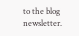to the blog newsletter.